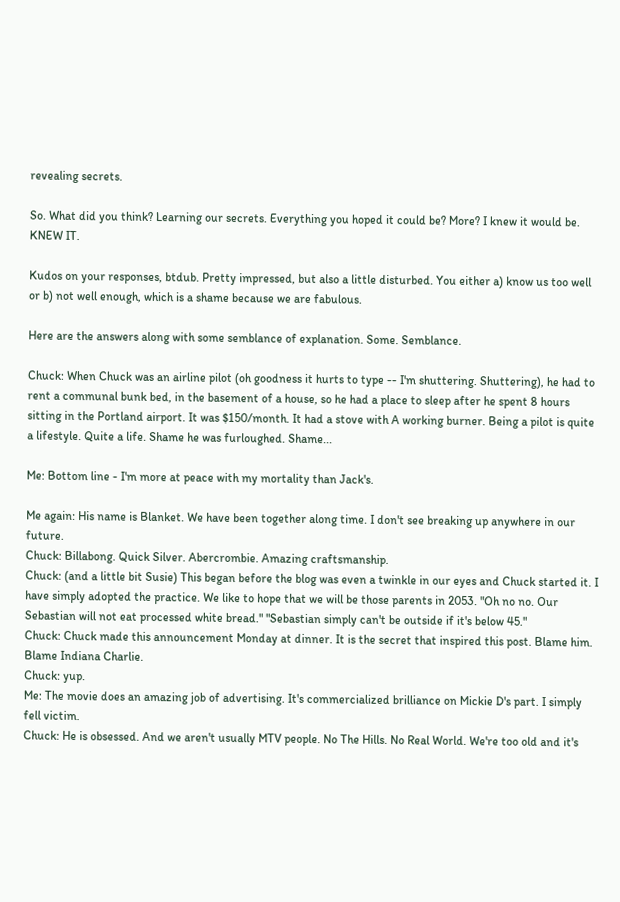revealing secrets.

So. What did you think? Learning our secrets. Everything you hoped it could be? More? I knew it would be. KNEW IT.

Kudos on your responses, btdub. Pretty impressed, but also a little disturbed. You either a) know us too well or b) not well enough, which is a shame because we are fabulous.

Here are the answers along with some semblance of explanation. Some. Semblance.

Chuck: When Chuck was an airline pilot (oh goodness it hurts to type -- I'm shuttering. Shuttering), he had to rent a communal bunk bed, in the basement of a house, so he had a place to sleep after he spent 8 hours sitting in the Portland airport. It was $150/month. It had a stove with A working burner. Being a pilot is quite a lifestyle. Quite a life. Shame he was furloughed. Shame...

Me: Bottom line - I'm more at peace with my mortality than Jack's.

Me again: His name is Blanket. We have been together along time. I don't see breaking up anywhere in our future.
Chuck: Billabong. Quick Silver. Abercrombie. Amazing craftsmanship.
Chuck: (and a little bit Susie) This began before the blog was even a twinkle in our eyes and Chuck started it. I have simply adopted the practice. We like to hope that we will be those parents in 2053. "Oh no no. Our Sebastian will not eat processed white bread." "Sebastian simply can't be outside if it's below 45."
Chuck: Chuck made this announcement Monday at dinner. It is the secret that inspired this post. Blame him. Blame Indiana Charlie.
Chuck: yup.
Me: The movie does an amazing job of advertising. It's commercialized brilliance on Mickie D's part. I simply fell victim.
Chuck: He is obsessed. And we aren't usually MTV people. No The Hills. No Real World. We're too old and it's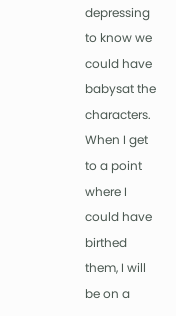depressing to know we could have babysat the characters. When I get to a point where I could have birthed them, I will be on a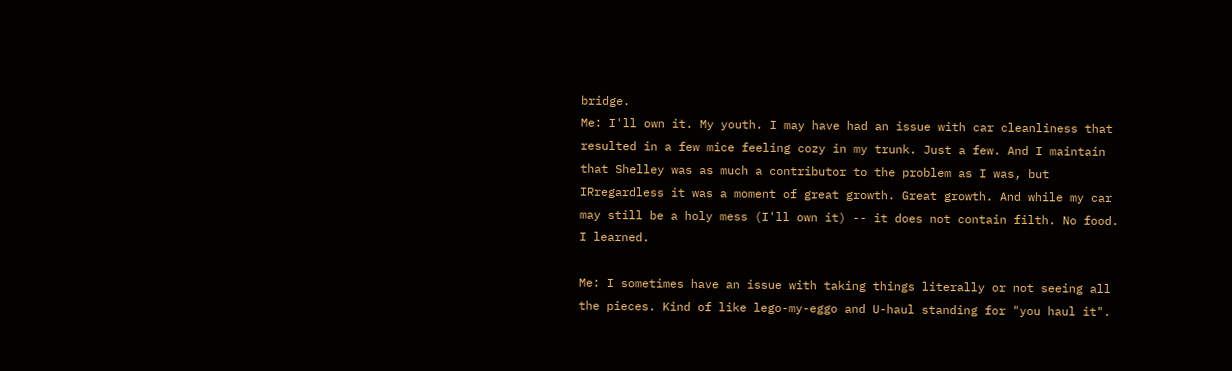bridge.
Me: I'll own it. My youth. I may have had an issue with car cleanliness that resulted in a few mice feeling cozy in my trunk. Just a few. And I maintain that Shelley was as much a contributor to the problem as I was, but IRregardless it was a moment of great growth. Great growth. And while my car may still be a holy mess (I'll own it) -- it does not contain filth. No food. I learned.

Me: I sometimes have an issue with taking things literally or not seeing all the pieces. Kind of like lego-my-eggo and U-haul standing for "you haul it".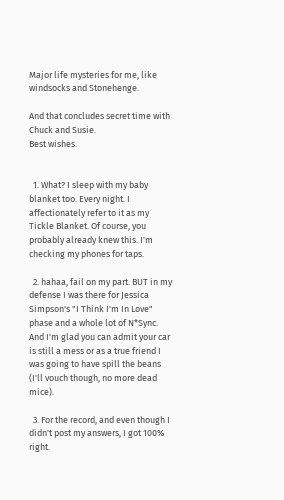Major life mysteries for me, like windsocks and Stonehenge.

And that concludes secret time with Chuck and Susie.
Best wishes.


  1. What? I sleep with my baby blanket too. Every night. I affectionately refer to it as my Tickle Blanket. Of course, you probably already knew this. I'm checking my phones for taps.

  2. hahaa, fail on my part. BUT in my defense I was there for Jessica Simpson's "I Think I'm In Love" phase and a whole lot of N*Sync. And I'm glad you can admit your car is still a mess or as a true friend I was going to have spill the beans (I'll vouch though, no more dead mice).

  3. For the record, and even though I didn't post my answers, I got 100% right.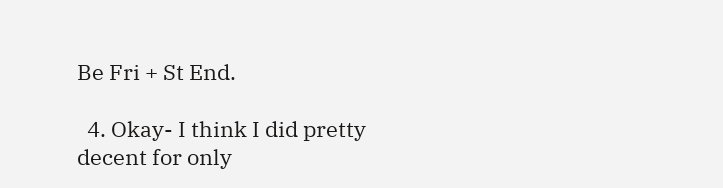Be Fri + St End.

  4. Okay- I think I did pretty decent for only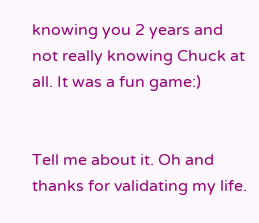knowing you 2 years and not really knowing Chuck at all. It was a fun game:)


Tell me about it. Oh and thanks for validating my life.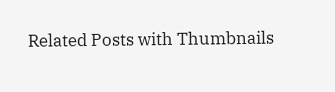Related Posts with Thumbnails